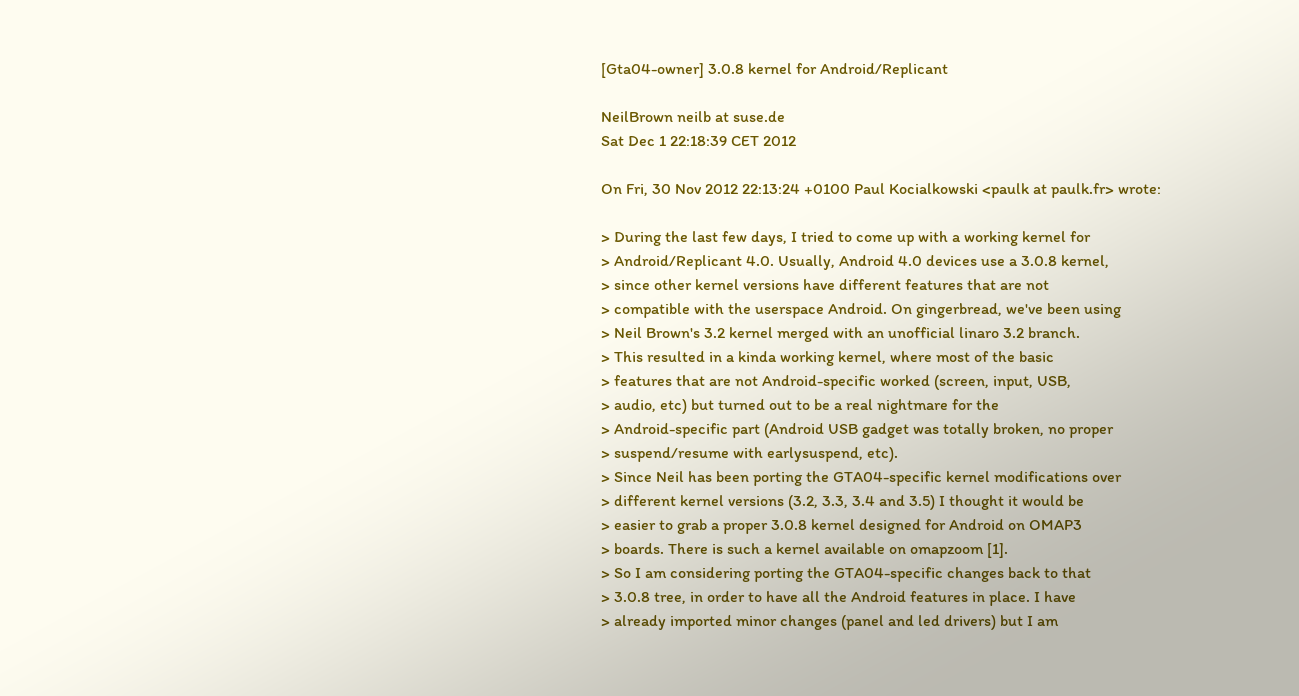[Gta04-owner] 3.0.8 kernel for Android/Replicant

NeilBrown neilb at suse.de
Sat Dec 1 22:18:39 CET 2012

On Fri, 30 Nov 2012 22:13:24 +0100 Paul Kocialkowski <paulk at paulk.fr> wrote:

> During the last few days, I tried to come up with a working kernel for
> Android/Replicant 4.0. Usually, Android 4.0 devices use a 3.0.8 kernel,
> since other kernel versions have different features that are not
> compatible with the userspace Android. On gingerbread, we've been using
> Neil Brown's 3.2 kernel merged with an unofficial linaro 3.2 branch.
> This resulted in a kinda working kernel, where most of the basic
> features that are not Android-specific worked (screen, input, USB,
> audio, etc) but turned out to be a real nightmare for the
> Android-specific part (Android USB gadget was totally broken, no proper
> suspend/resume with earlysuspend, etc).
> Since Neil has been porting the GTA04-specific kernel modifications over
> different kernel versions (3.2, 3.3, 3.4 and 3.5) I thought it would be
> easier to grab a proper 3.0.8 kernel designed for Android on OMAP3
> boards. There is such a kernel available on omapzoom [1].
> So I am considering porting the GTA04-specific changes back to that
> 3.0.8 tree, in order to have all the Android features in place. I have
> already imported minor changes (panel and led drivers) but I am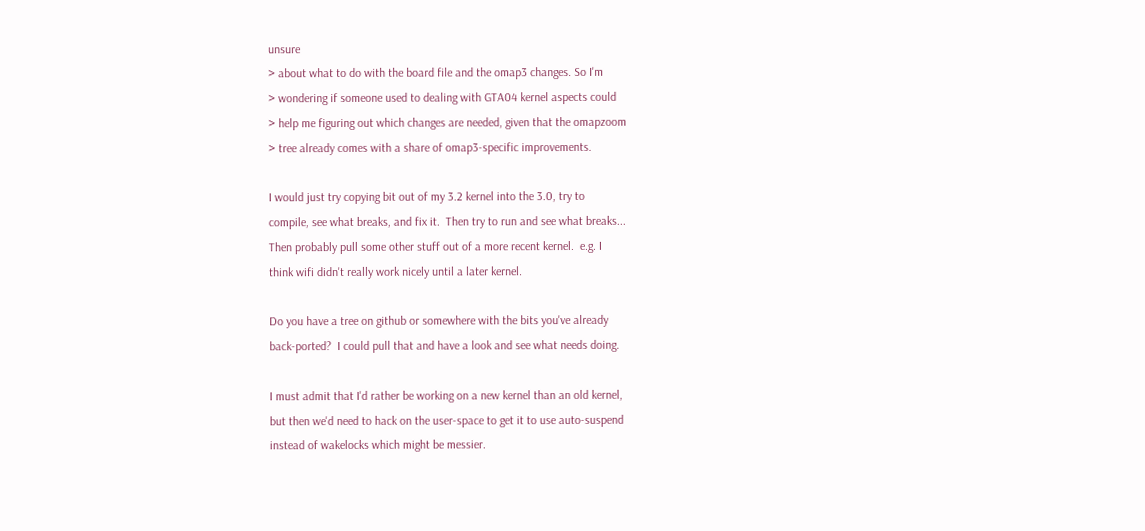unsure
> about what to do with the board file and the omap3 changes. So I'm
> wondering if someone used to dealing with GTA04 kernel aspects could
> help me figuring out which changes are needed, given that the omapzoom
> tree already comes with a share of omap3-specific improvements.

I would just try copying bit out of my 3.2 kernel into the 3.0, try to
compile, see what breaks, and fix it.  Then try to run and see what breaks...
Then probably pull some other stuff out of a more recent kernel.  e.g. I
think wifi didn't really work nicely until a later kernel.

Do you have a tree on github or somewhere with the bits you've already
back-ported?  I could pull that and have a look and see what needs doing.

I must admit that I'd rather be working on a new kernel than an old kernel,
but then we'd need to hack on the user-space to get it to use auto-suspend
instead of wakelocks which might be messier.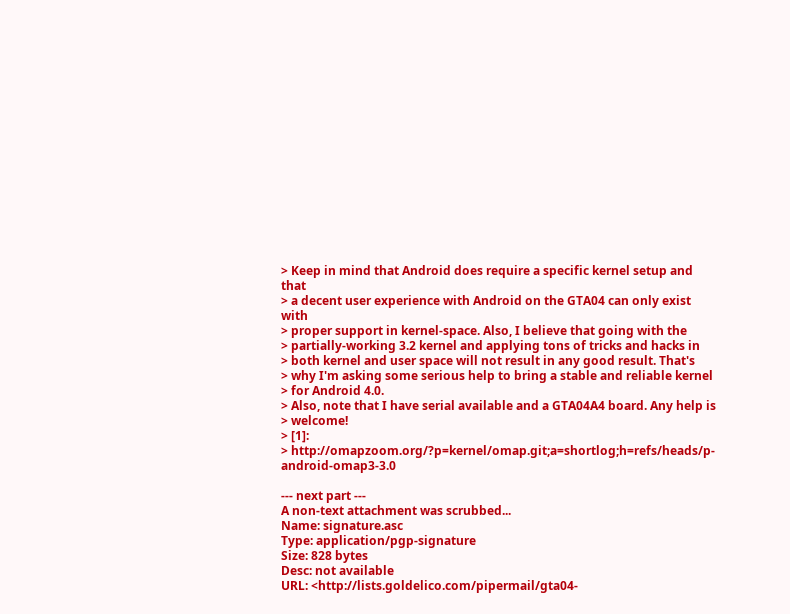> Keep in mind that Android does require a specific kernel setup and that
> a decent user experience with Android on the GTA04 can only exist with
> proper support in kernel-space. Also, I believe that going with the
> partially-working 3.2 kernel and applying tons of tricks and hacks in
> both kernel and user space will not result in any good result. That's
> why I'm asking some serious help to bring a stable and reliable kernel
> for Android 4.0.
> Also, note that I have serial available and a GTA04A4 board. Any help is
> welcome!
> [1]:
> http://omapzoom.org/?p=kernel/omap.git;a=shortlog;h=refs/heads/p-android-omap3-3.0

--- next part ---
A non-text attachment was scrubbed...
Name: signature.asc
Type: application/pgp-signature
Size: 828 bytes
Desc: not available
URL: <http://lists.goldelico.com/pipermail/gta04-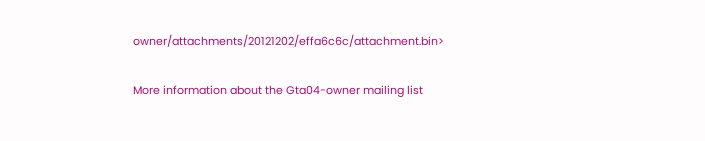owner/attachments/20121202/effa6c6c/attachment.bin>

More information about the Gta04-owner mailing list